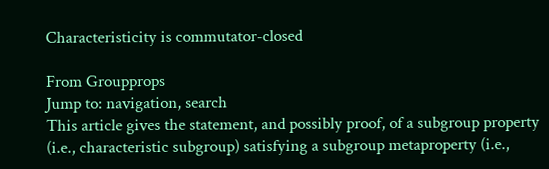Characteristicity is commutator-closed

From Groupprops
Jump to: navigation, search
This article gives the statement, and possibly proof, of a subgroup property (i.e., characteristic subgroup) satisfying a subgroup metaproperty (i.e.,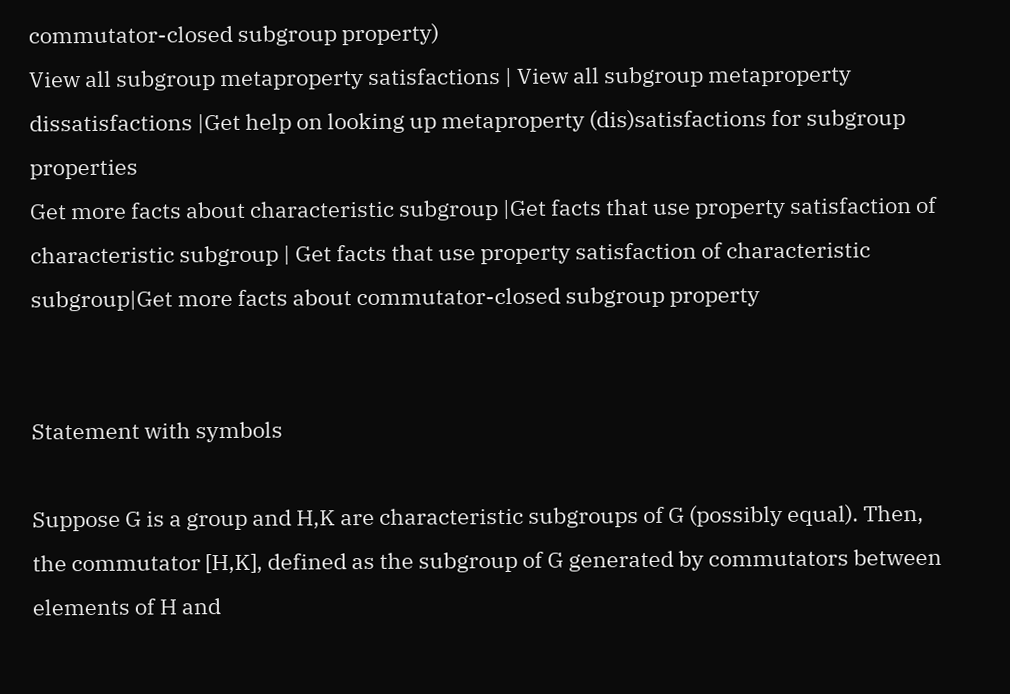commutator-closed subgroup property)
View all subgroup metaproperty satisfactions | View all subgroup metaproperty dissatisfactions |Get help on looking up metaproperty (dis)satisfactions for subgroup properties
Get more facts about characteristic subgroup |Get facts that use property satisfaction of characteristic subgroup | Get facts that use property satisfaction of characteristic subgroup|Get more facts about commutator-closed subgroup property


Statement with symbols

Suppose G is a group and H,K are characteristic subgroups of G (possibly equal). Then, the commutator [H,K], defined as the subgroup of G generated by commutators between elements of H and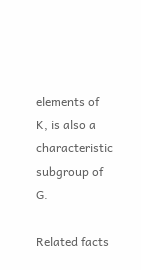elements of K, is also a characteristic subgroup of G.

Related facts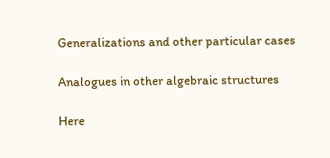Generalizations and other particular cases

Analogues in other algebraic structures

Here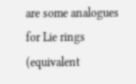are some analogues for Lie rings (equivalent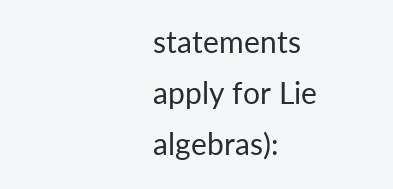statements apply for Lie algebras):